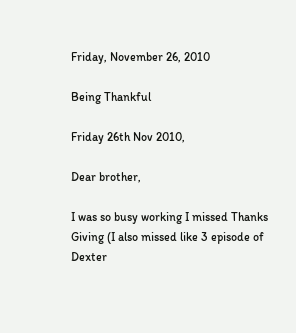Friday, November 26, 2010

Being Thankful

Friday 26th Nov 2010,

Dear brother,

I was so busy working I missed Thanks Giving (I also missed like 3 episode of Dexter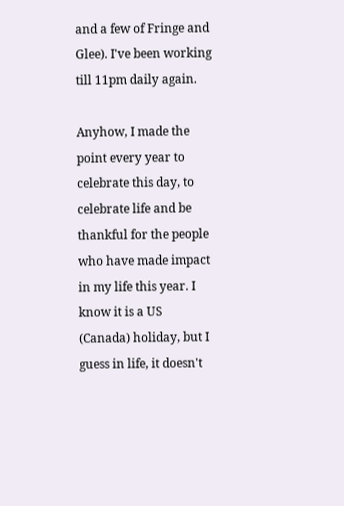and a few of Fringe and Glee). I've been working till 11pm daily again.

Anyhow, I made the point every year to celebrate this day, to celebrate life and be thankful for the people who have made impact in my life this year. I know it is a US (Canada) holiday, but I guess in life, it doesn't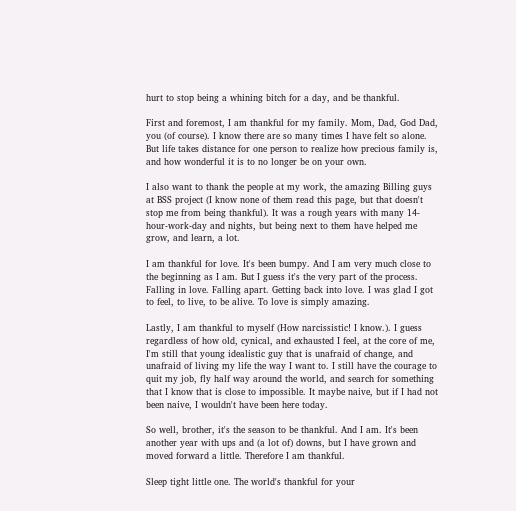hurt to stop being a whining bitch for a day, and be thankful.

First and foremost, I am thankful for my family. Mom, Dad, God Dad, you (of course). I know there are so many times I have felt so alone. But life takes distance for one person to realize how precious family is, and how wonderful it is to no longer be on your own.

I also want to thank the people at my work, the amazing Billing guys at BSS project (I know none of them read this page, but that doesn't stop me from being thankful). It was a rough years with many 14-hour-work-day and nights, but being next to them have helped me grow, and learn, a lot.

I am thankful for love. It's been bumpy. And I am very much close to the beginning as I am. But I guess it's the very part of the process. Falling in love. Falling apart. Getting back into love. I was glad I got to feel, to live, to be alive. To love is simply amazing.

Lastly, I am thankful to myself (How narcissistic! I know.). I guess regardless of how old, cynical, and exhausted I feel, at the core of me, I'm still that young idealistic guy that is unafraid of change, and unafraid of living my life the way I want to. I still have the courage to quit my job, fly half way around the world, and search for something that I know that is close to impossible. It maybe naive, but if I had not been naive, I wouldn't have been here today.

So well, brother, it's the season to be thankful. And I am. It's been another year with ups and (a lot of) downs, but I have grown and moved forward a little. Therefore I am thankful.

Sleep tight little one. The world's thankful for your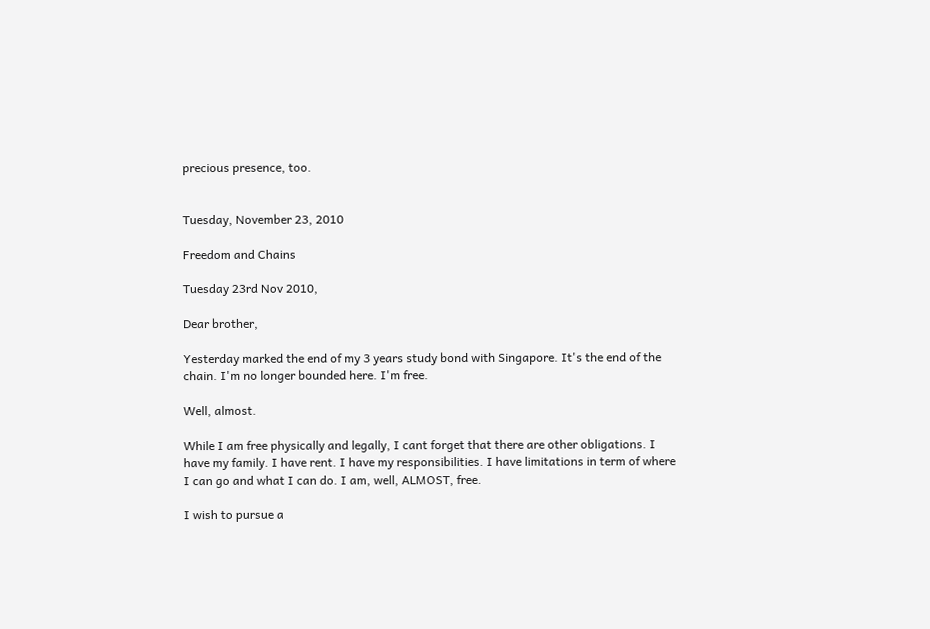precious presence, too.


Tuesday, November 23, 2010

Freedom and Chains

Tuesday 23rd Nov 2010,

Dear brother,

Yesterday marked the end of my 3 years study bond with Singapore. It's the end of the chain. I'm no longer bounded here. I'm free.

Well, almost.

While I am free physically and legally, I cant forget that there are other obligations. I have my family. I have rent. I have my responsibilities. I have limitations in term of where I can go and what I can do. I am, well, ALMOST, free.

I wish to pursue a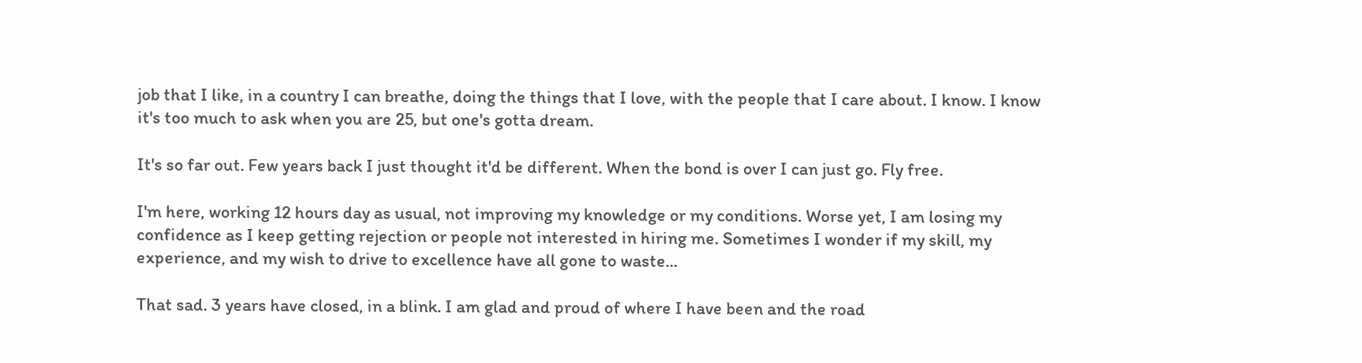job that I like, in a country I can breathe, doing the things that I love, with the people that I care about. I know. I know it's too much to ask when you are 25, but one's gotta dream.

It's so far out. Few years back I just thought it'd be different. When the bond is over I can just go. Fly free.

I'm here, working 12 hours day as usual, not improving my knowledge or my conditions. Worse yet, I am losing my confidence as I keep getting rejection or people not interested in hiring me. Sometimes I wonder if my skill, my experience, and my wish to drive to excellence have all gone to waste...

That sad. 3 years have closed, in a blink. I am glad and proud of where I have been and the road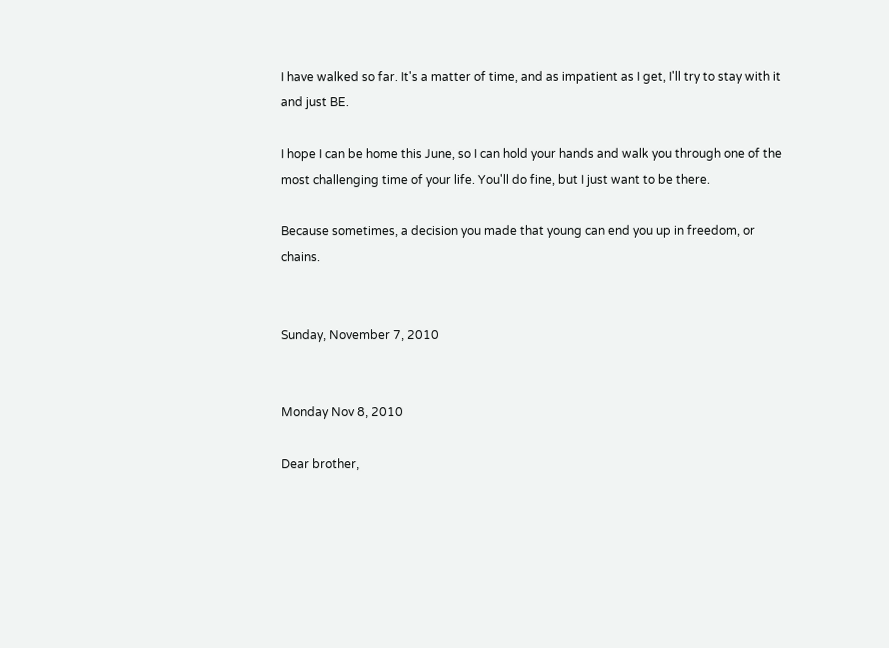I have walked so far. It's a matter of time, and as impatient as I get, I'll try to stay with it and just BE.

I hope I can be home this June, so I can hold your hands and walk you through one of the most challenging time of your life. You'll do fine, but I just want to be there.

Because sometimes, a decision you made that young can end you up in freedom, or chains.


Sunday, November 7, 2010


Monday Nov 8, 2010

Dear brother,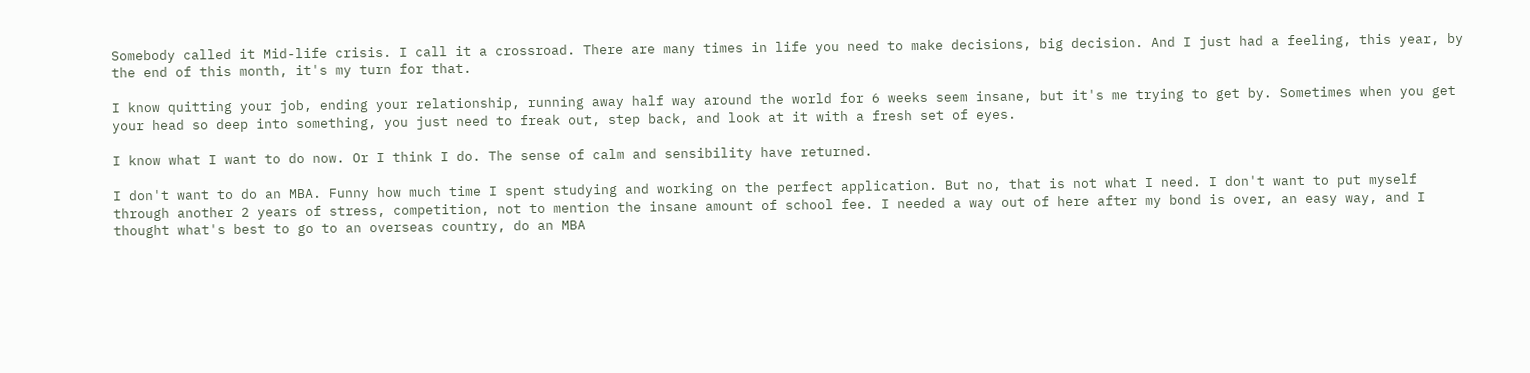Somebody called it Mid-life crisis. I call it a crossroad. There are many times in life you need to make decisions, big decision. And I just had a feeling, this year, by the end of this month, it's my turn for that.

I know quitting your job, ending your relationship, running away half way around the world for 6 weeks seem insane, but it's me trying to get by. Sometimes when you get your head so deep into something, you just need to freak out, step back, and look at it with a fresh set of eyes.

I know what I want to do now. Or I think I do. The sense of calm and sensibility have returned.

I don't want to do an MBA. Funny how much time I spent studying and working on the perfect application. But no, that is not what I need. I don't want to put myself through another 2 years of stress, competition, not to mention the insane amount of school fee. I needed a way out of here after my bond is over, an easy way, and I thought what's best to go to an overseas country, do an MBA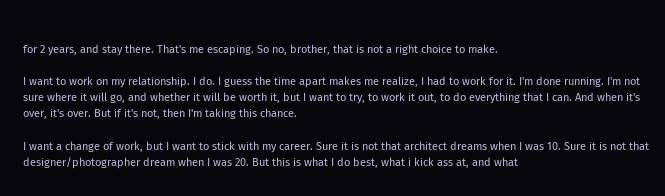for 2 years, and stay there. That's me escaping. So no, brother, that is not a right choice to make.

I want to work on my relationship. I do. I guess the time apart makes me realize, I had to work for it. I'm done running. I'm not sure where it will go, and whether it will be worth it, but I want to try, to work it out, to do everything that I can. And when it's over, it's over. But if it's not, then I'm taking this chance.

I want a change of work, but I want to stick with my career. Sure it is not that architect dreams when I was 10. Sure it is not that designer/photographer dream when I was 20. But this is what I do best, what i kick ass at, and what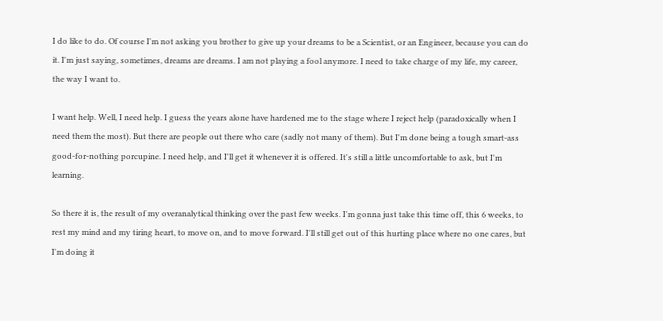I do like to do. Of course I'm not asking you brother to give up your dreams to be a Scientist, or an Engineer, because you can do it. I'm just saying, sometimes, dreams are dreams. I am not playing a fool anymore. I need to take charge of my life, my career, the way I want to.

I want help. Well, I need help. I guess the years alone have hardened me to the stage where I reject help (paradoxically when I need them the most). But there are people out there who care (sadly not many of them). But I'm done being a tough smart-ass good-for-nothing porcupine. I need help, and I'll get it whenever it is offered. It's still a little uncomfortable to ask, but I'm learning.

So there it is, the result of my overanalytical thinking over the past few weeks. I'm gonna just take this time off, this 6 weeks, to rest my mind and my tiring heart, to move on, and to move forward. I'll still get out of this hurting place where no one cares, but I'm doing it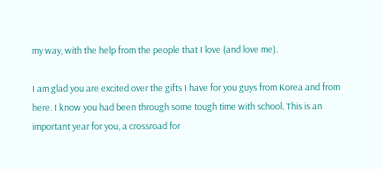my way, with the help from the people that I love (and love me).

I am glad you are excited over the gifts I have for you guys from Korea and from here. I know you had been through some tough time with school. This is an important year for you, a crossroad for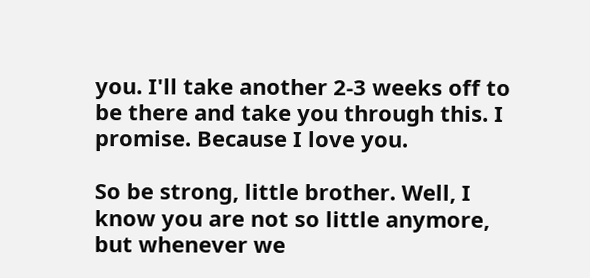you. I'll take another 2-3 weeks off to be there and take you through this. I promise. Because I love you.

So be strong, little brother. Well, I know you are not so little anymore, but whenever we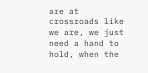are at crossroads like we are, we just need a hand to hold, when the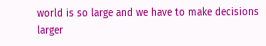world is so large and we have to make decisions larger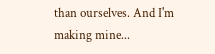than ourselves. And I'm making mine...